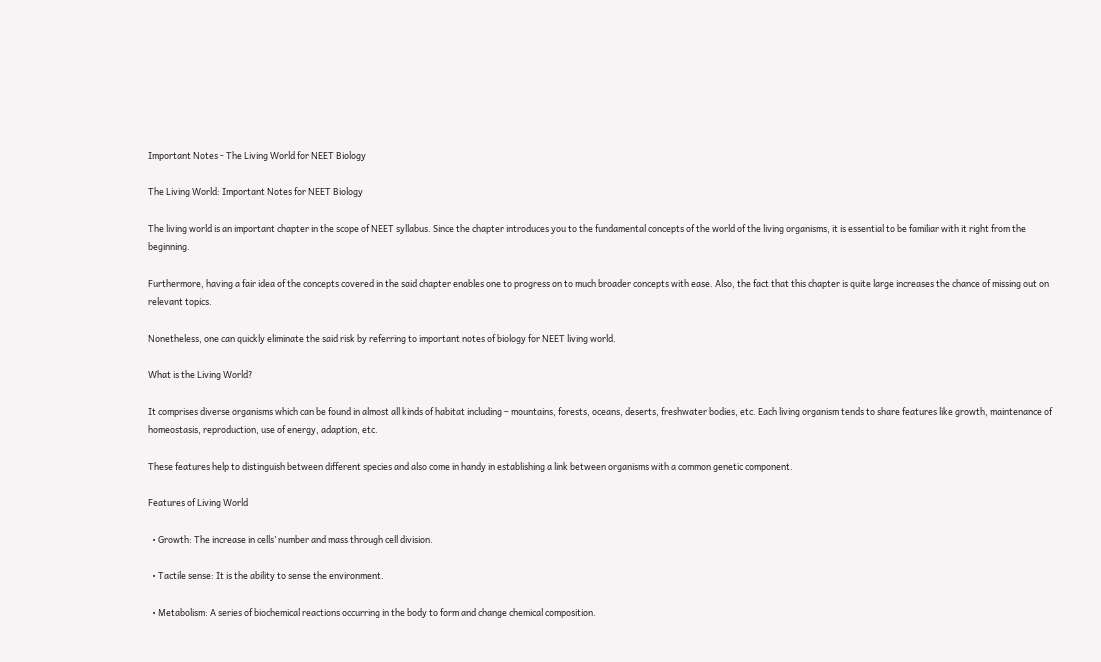Important Notes - The Living World for NEET Biology

The Living World: Important Notes for NEET Biology

The living world is an important chapter in the scope of NEET syllabus. Since the chapter introduces you to the fundamental concepts of the world of the living organisms, it is essential to be familiar with it right from the beginning.

Furthermore, having a fair idea of the concepts covered in the said chapter enables one to progress on to much broader concepts with ease. Also, the fact that this chapter is quite large increases the chance of missing out on relevant topics.

Nonetheless, one can quickly eliminate the said risk by referring to important notes of biology for NEET living world.

What is the Living World?

It comprises diverse organisms which can be found in almost all kinds of habitat including – mountains, forests, oceans, deserts, freshwater bodies, etc. Each living organism tends to share features like growth, maintenance of homeostasis, reproduction, use of energy, adaption, etc.

These features help to distinguish between different species and also come in handy in establishing a link between organisms with a common genetic component.

Features of Living World

  • Growth: The increase in cells’ number and mass through cell division.

  • Tactile sense: It is the ability to sense the environment.

  • Metabolism: A series of biochemical reactions occurring in the body to form and change chemical composition.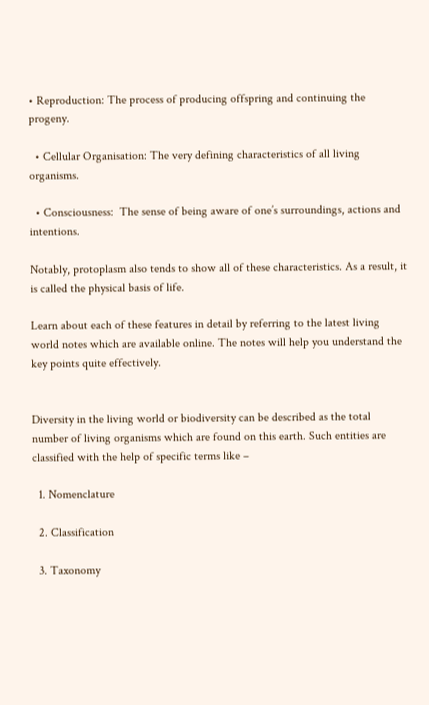• Reproduction: The process of producing offspring and continuing the progeny.

  • Cellular Organisation: The very defining characteristics of all living organisms.

  • Consciousness:  The sense of being aware of one’s surroundings, actions and intentions.

Notably, protoplasm also tends to show all of these characteristics. As a result, it is called the physical basis of life.

Learn about each of these features in detail by referring to the latest living world notes which are available online. The notes will help you understand the key points quite effectively.


Diversity in the living world or biodiversity can be described as the total number of living organisms which are found on this earth. Such entities are classified with the help of specific terms like –

  1. Nomenclature

  2. Classification

  3. Taxonomy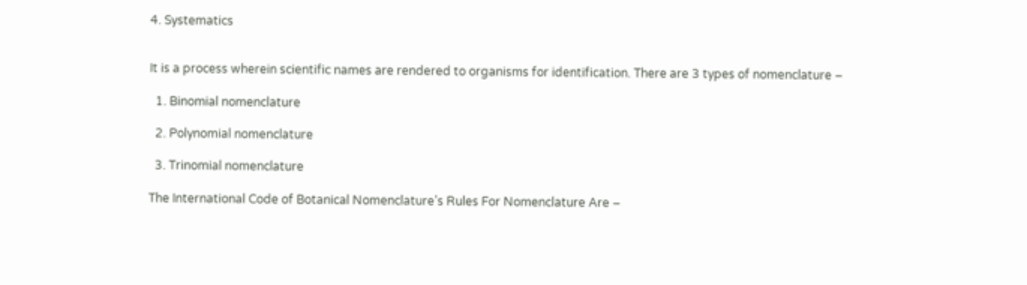4. Systematics


It is a process wherein scientific names are rendered to organisms for identification. There are 3 types of nomenclature –

  1. Binomial nomenclature

  2. Polynomial nomenclature

  3. Trinomial nomenclature

The International Code of Botanical Nomenclature’s Rules For Nomenclature Are –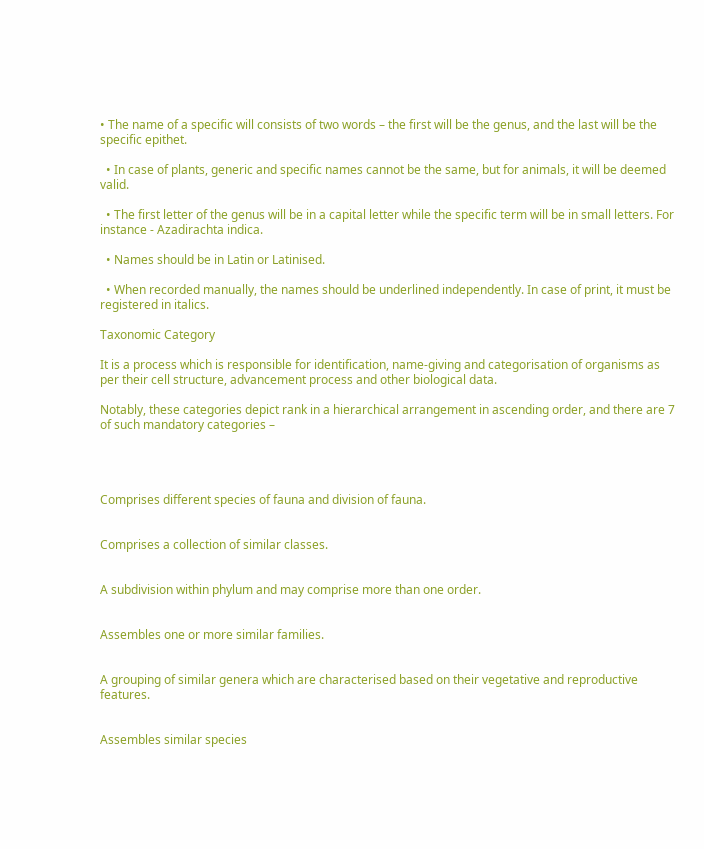• The name of a specific will consists of two words – the first will be the genus, and the last will be the specific epithet.

  • In case of plants, generic and specific names cannot be the same, but for animals, it will be deemed valid.

  • The first letter of the genus will be in a capital letter while the specific term will be in small letters. For instance - Azadirachta indica.

  • Names should be in Latin or Latinised.

  • When recorded manually, the names should be underlined independently. In case of print, it must be registered in italics.

Taxonomic Category

It is a process which is responsible for identification, name-giving and categorisation of organisms as per their cell structure, advancement process and other biological data.

Notably, these categories depict rank in a hierarchical arrangement in ascending order, and there are 7 of such mandatory categories –




Comprises different species of fauna and division of fauna.


Comprises a collection of similar classes.


A subdivision within phylum and may comprise more than one order.


Assembles one or more similar families.


A grouping of similar genera which are characterised based on their vegetative and reproductive features.


Assembles similar species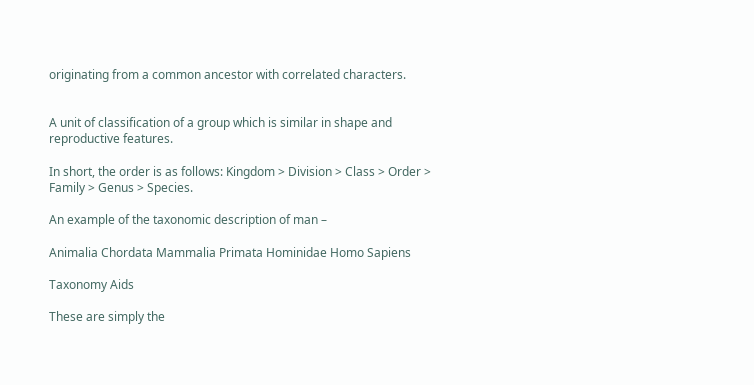originating from a common ancestor with correlated characters.


A unit of classification of a group which is similar in shape and reproductive features.

In short, the order is as follows: Kingdom > Division > Class > Order > Family > Genus > Species.

An example of the taxonomic description of man –

Animalia Chordata Mammalia Primata Hominidae Homo Sapiens

Taxonomy Aids

These are simply the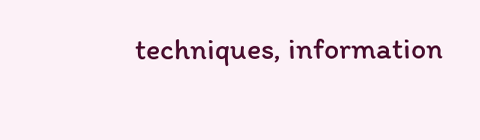techniques, information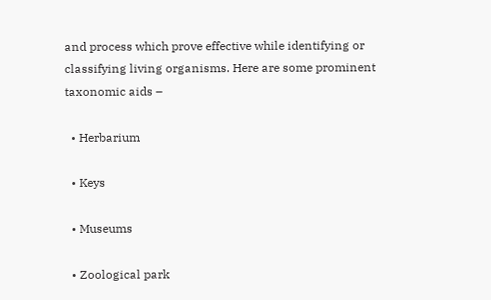and process which prove effective while identifying or classifying living organisms. Here are some prominent taxonomic aids –

  • Herbarium

  • Keys

  • Museums

  • Zoological park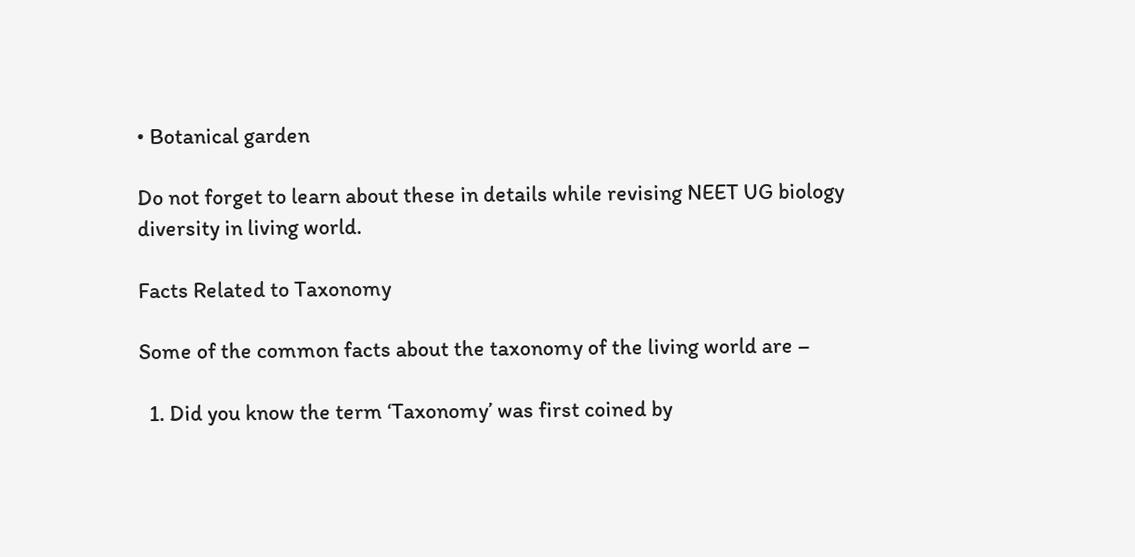• Botanical garden

Do not forget to learn about these in details while revising NEET UG biology diversity in living world.

Facts Related to Taxonomy

Some of the common facts about the taxonomy of the living world are –

  1. Did you know the term ‘Taxonomy’ was first coined by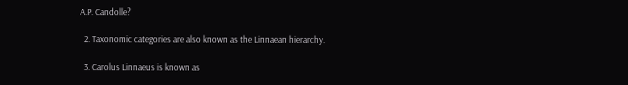A.P. Candolle?

  2. Taxonomic categories are also known as the Linnaean hierarchy.

  3. Carolus Linnaeus is known as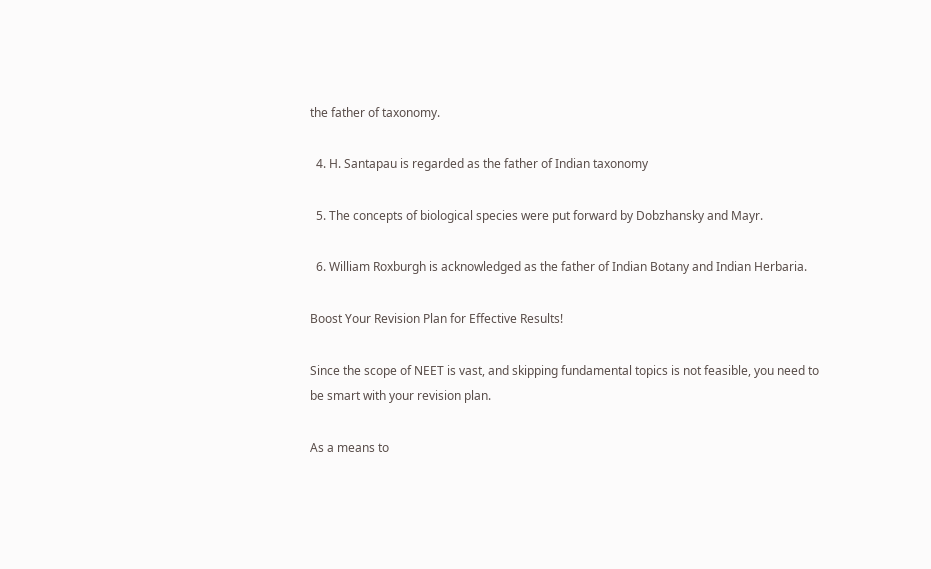the father of taxonomy.

  4. H. Santapau is regarded as the father of Indian taxonomy

  5. The concepts of biological species were put forward by Dobzhansky and Mayr.

  6. William Roxburgh is acknowledged as the father of Indian Botany and Indian Herbaria.

Boost Your Revision Plan for Effective Results!

Since the scope of NEET is vast, and skipping fundamental topics is not feasible, you need to be smart with your revision plan.

As a means to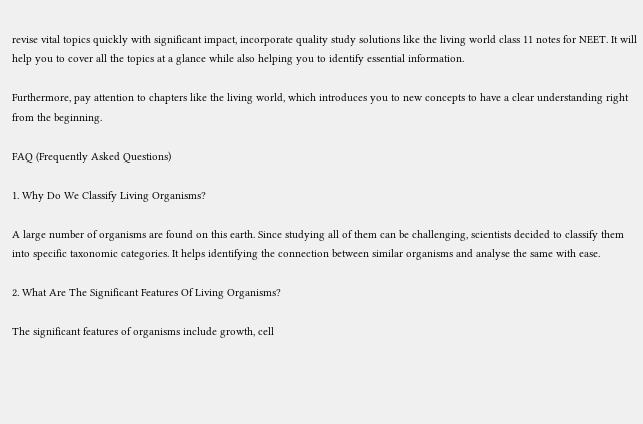revise vital topics quickly with significant impact, incorporate quality study solutions like the living world class 11 notes for NEET. It will help you to cover all the topics at a glance while also helping you to identify essential information.

Furthermore, pay attention to chapters like the living world, which introduces you to new concepts to have a clear understanding right from the beginning.

FAQ (Frequently Asked Questions)

1. Why Do We Classify Living Organisms?

A large number of organisms are found on this earth. Since studying all of them can be challenging, scientists decided to classify them into specific taxonomic categories. It helps identifying the connection between similar organisms and analyse the same with ease.

2. What Are The Significant Features Of Living Organisms?

The significant features of organisms include growth, cell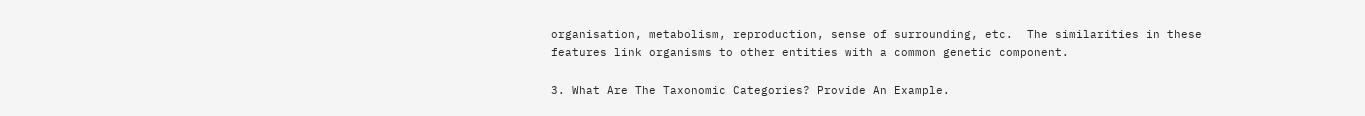organisation, metabolism, reproduction, sense of surrounding, etc.  The similarities in these features link organisms to other entities with a common genetic component.

3. What Are The Taxonomic Categories? Provide An Example.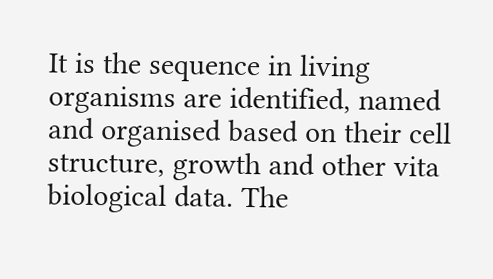It is the sequence in living organisms are identified, named and organised based on their cell structure, growth and other vita biological data. The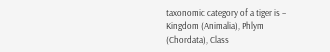taxonomic category of a tiger is – Kingdom (Animalia), Phlym (Chordata), Class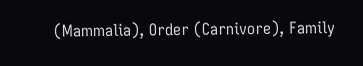(Mammalia), Order (Carnivore), Family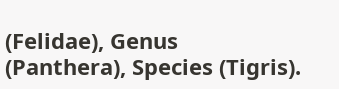(Felidae), Genus (Panthera), Species (Tigris).